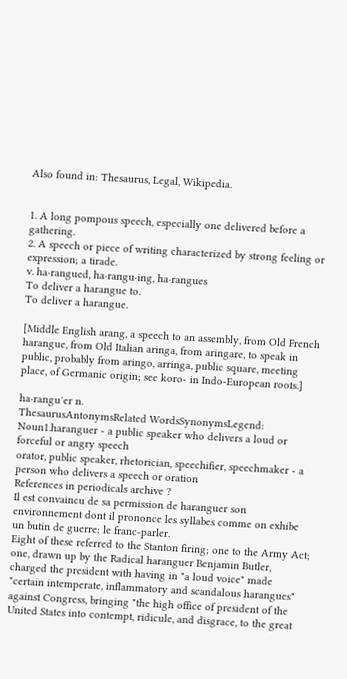Also found in: Thesaurus, Legal, Wikipedia.


1. A long pompous speech, especially one delivered before a gathering.
2. A speech or piece of writing characterized by strong feeling or expression; a tirade.
v. ha·rangued, ha·rangu·ing, ha·rangues
To deliver a harangue to.
To deliver a harangue.

[Middle English arang, a speech to an assembly, from Old French harangue, from Old Italian aringa, from aringare, to speak in public, probably from aringo, arringa, public square, meeting place, of Germanic origin; see koro- in Indo-European roots.]

ha·rangu′er n.
ThesaurusAntonymsRelated WordsSynonymsLegend:
Noun1.haranguer - a public speaker who delivers a loud or forceful or angry speech
orator, public speaker, rhetorician, speechifier, speechmaker - a person who delivers a speech or oration
References in periodicals archive ?
Il est convaincu de sa permission de haranguer son environnement dont il prononce les syllabes comme on exhibe un butin de guerre: le franc-parler.
Eight of these referred to the Stanton firing; one to the Army Act; one, drawn up by the Radical haranguer Benjamin Butler, charged the president with having in "a loud voice" made "certain intemperate, inflammatory and scandalous harangues" against Congress, bringing "the high office of president of the United States into contempt, ridicule, and disgrace, to the great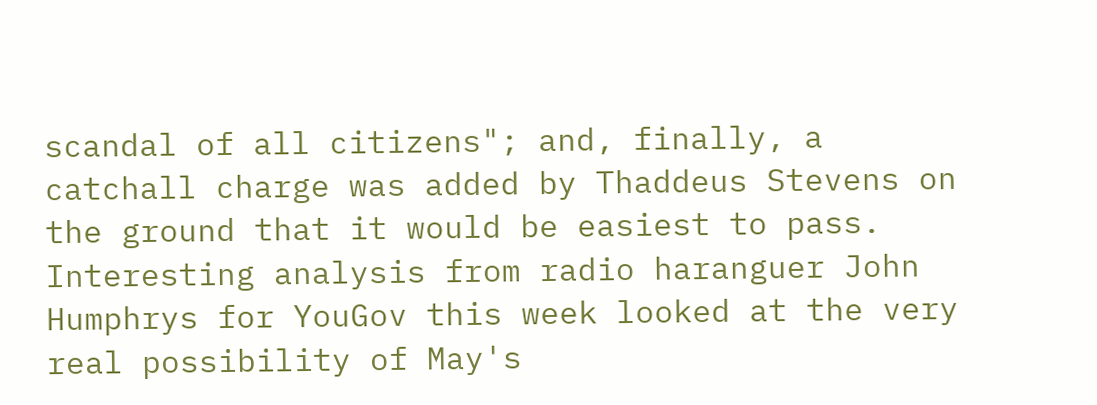scandal of all citizens"; and, finally, a catchall charge was added by Thaddeus Stevens on the ground that it would be easiest to pass.
Interesting analysis from radio haranguer John Humphrys for YouGov this week looked at the very real possibility of May's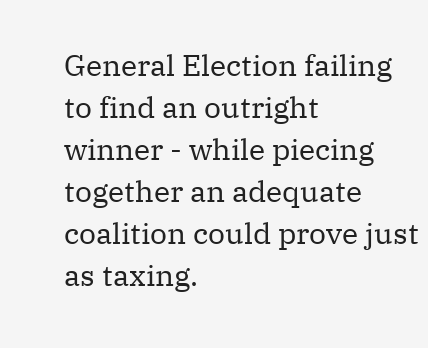General Election failing to find an outright winner - while piecing together an adequate coalition could prove just as taxing.